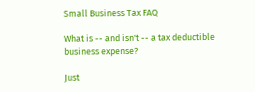Small Business Tax FAQ

What is -- and isn't -- a tax deductible business expense?

Just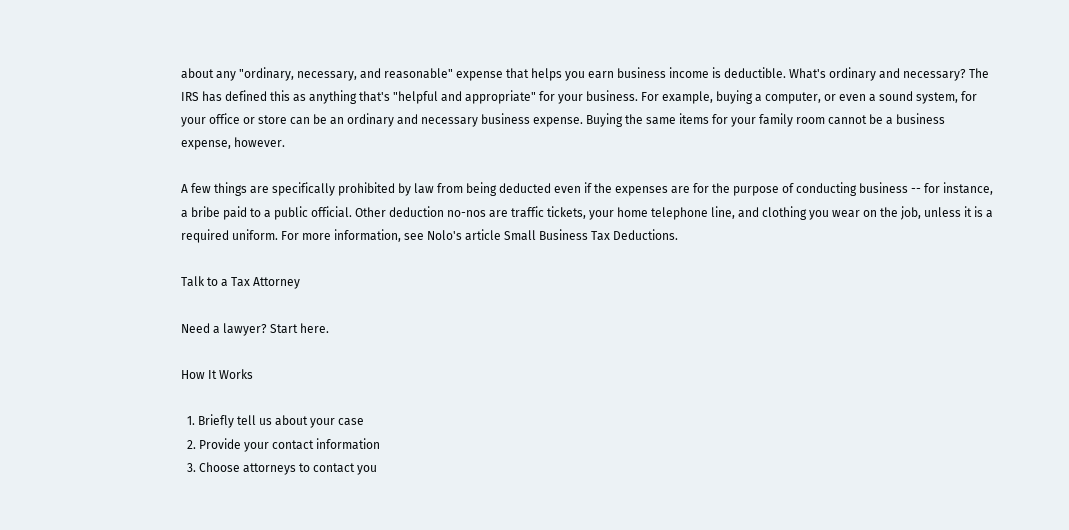about any "ordinary, necessary, and reasonable" expense that helps you earn business income is deductible. What's ordinary and necessary? The IRS has defined this as anything that's "helpful and appropriate" for your business. For example, buying a computer, or even a sound system, for your office or store can be an ordinary and necessary business expense. Buying the same items for your family room cannot be a business expense, however.

A few things are specifically prohibited by law from being deducted even if the expenses are for the purpose of conducting business -- for instance, a bribe paid to a public official. Other deduction no-nos are traffic tickets, your home telephone line, and clothing you wear on the job, unless it is a required uniform. For more information, see Nolo's article Small Business Tax Deductions.

Talk to a Tax Attorney

Need a lawyer? Start here.

How It Works

  1. Briefly tell us about your case
  2. Provide your contact information
  3. Choose attorneys to contact you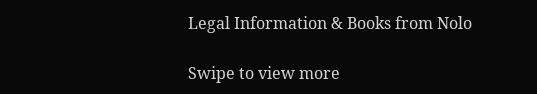Legal Information & Books from Nolo

Swipe to view more